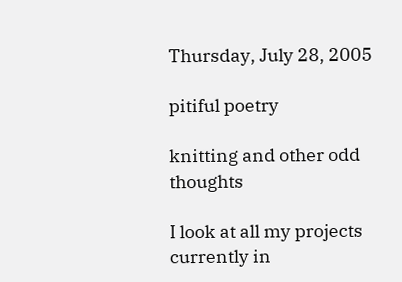Thursday, July 28, 2005

pitiful poetry

knitting and other odd thoughts

I look at all my projects currently in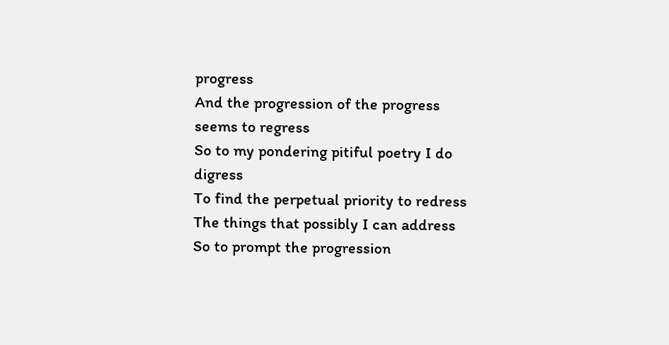progress
And the progression of the progress seems to regress
So to my pondering pitiful poetry I do digress
To find the perpetual priority to redress
The things that possibly I can address
So to prompt the progression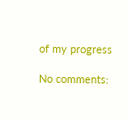of my progress

No comments: